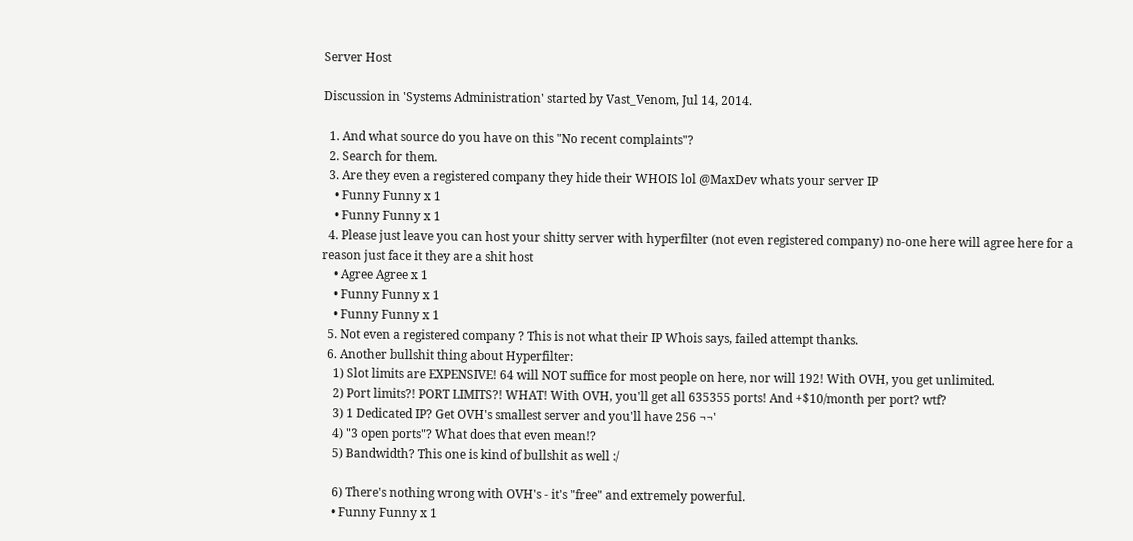Server Host

Discussion in 'Systems Administration' started by Vast_Venom, Jul 14, 2014.

  1. And what source do you have on this "No recent complaints"?
  2. Search for them.
  3. Are they even a registered company they hide their WHOIS lol @MaxDev whats your server IP
    • Funny Funny x 1
    • Funny Funny x 1
  4. Please just leave you can host your shitty server with hyperfilter (not even registered company) no-one here will agree here for a reason just face it they are a shit host
    • Agree Agree x 1
    • Funny Funny x 1
    • Funny Funny x 1
  5. Not even a registered company ? This is not what their IP Whois says, failed attempt thanks.
  6. Another bullshit thing about Hyperfilter:
    1) Slot limits are EXPENSIVE! 64 will NOT suffice for most people on here, nor will 192! With OVH, you get unlimited.
    2) Port limits?! PORT LIMITS?! WHAT! With OVH, you'll get all 635355 ports! And +$10/month per port? wtf?
    3) 1 Dedicated IP? Get OVH's smallest server and you'll have 256 ¬¬'
    4) "3 open ports"? What does that even mean!?
    5) Bandwidth? This one is kind of bullshit as well :/

    6) There's nothing wrong with OVH's - it's "free" and extremely powerful.
    • Funny Funny x 1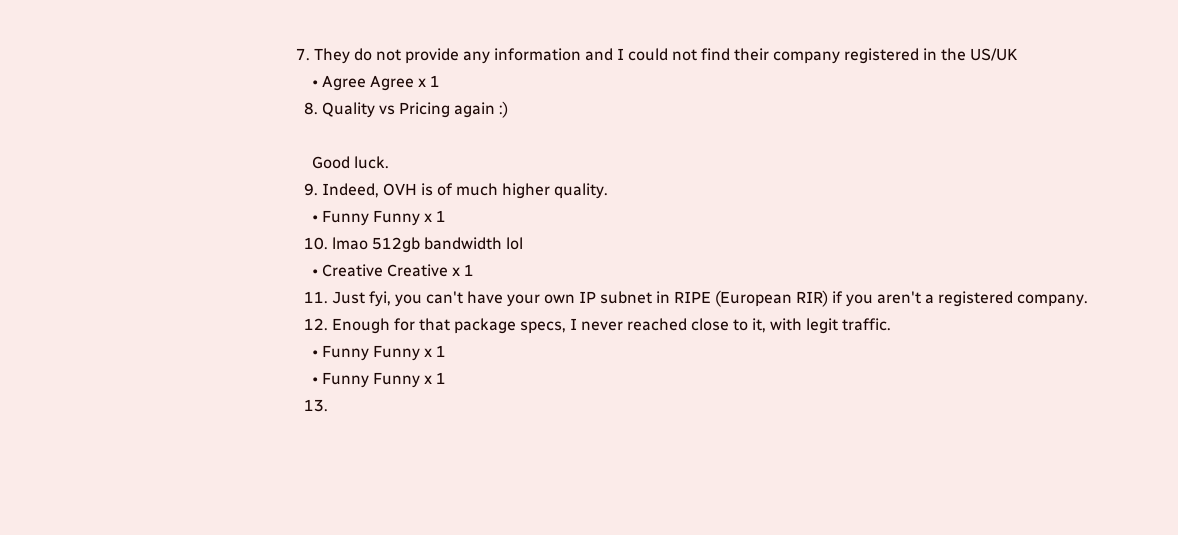7. They do not provide any information and I could not find their company registered in the US/UK
    • Agree Agree x 1
  8. Quality vs Pricing again :)

    Good luck.
  9. Indeed, OVH is of much higher quality.
    • Funny Funny x 1
  10. lmao 512gb bandwidth lol
    • Creative Creative x 1
  11. Just fyi, you can't have your own IP subnet in RIPE (European RIR) if you aren't a registered company.
  12. Enough for that package specs, I never reached close to it, with legit traffic.
    • Funny Funny x 1
    • Funny Funny x 1
  13.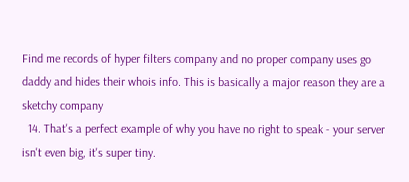Find me records of hyper filters company and no proper company uses go daddy and hides their whois info. This is basically a major reason they are a sketchy company
  14. That's a perfect example of why you have no right to speak - your server isn't even big, it's super tiny.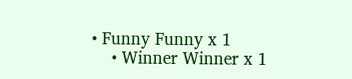• Funny Funny x 1
    • Winner Winner x 1